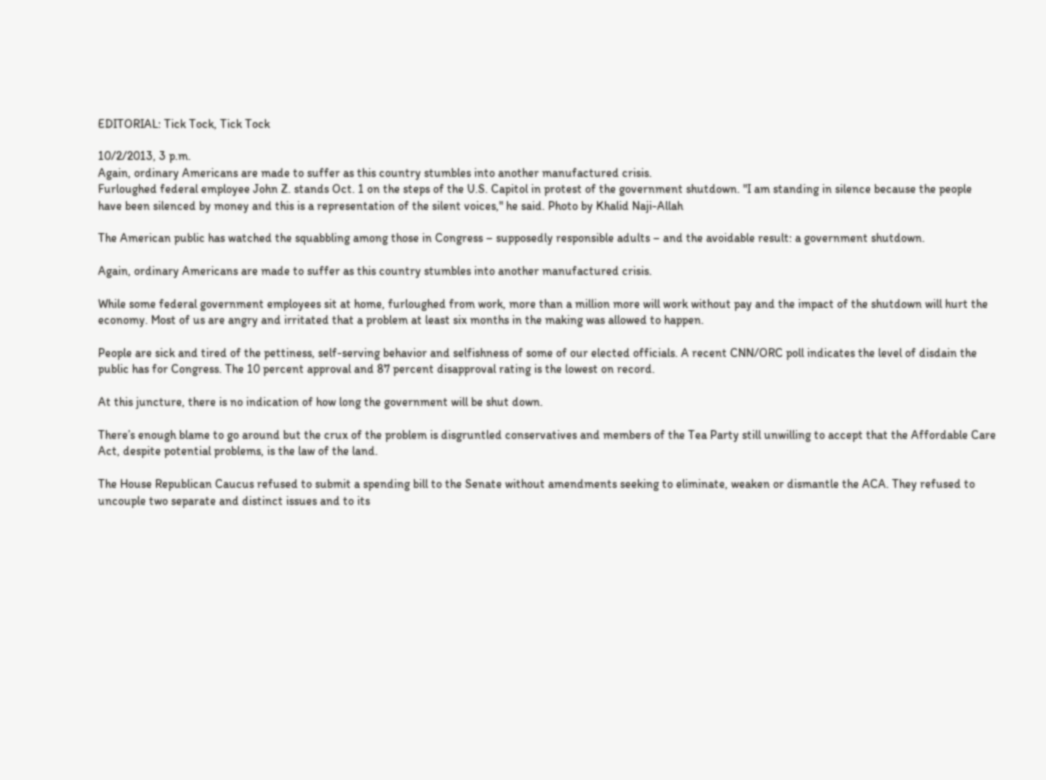EDITORIAL: Tick Tock, Tick Tock

10/2/2013, 3 p.m.
Again, ordinary Americans are made to suffer as this country stumbles into another manufactured crisis.
Furloughed federal employee John Z. stands Oct. 1 on the steps of the U.S. Capitol in protest of the government shutdown. "I am standing in silence because the people have been silenced by money and this is a representation of the silent voices," he said. Photo by Khalid Naji-Allah

The American public has watched the squabbling among those in Congress – supposedly responsible adults – and the avoidable result: a government shutdown.

Again, ordinary Americans are made to suffer as this country stumbles into another manufactured crisis.

While some federal government employees sit at home, furloughed from work, more than a million more will work without pay and the impact of the shutdown will hurt the economy. Most of us are angry and irritated that a problem at least six months in the making was allowed to happen.

People are sick and tired of the pettiness, self-serving behavior and selfishness of some of our elected officials. A recent CNN/ORC poll indicates the level of disdain the public has for Congress. The 10 percent approval and 87 percent disapproval rating is the lowest on record.

At this juncture, there is no indication of how long the government will be shut down.

There’s enough blame to go around but the crux of the problem is disgruntled conservatives and members of the Tea Party still unwilling to accept that the Affordable Care Act, despite potential problems, is the law of the land.

The House Republican Caucus refused to submit a spending bill to the Senate without amendments seeking to eliminate, weaken or dismantle the ACA. They refused to uncouple two separate and distinct issues and to its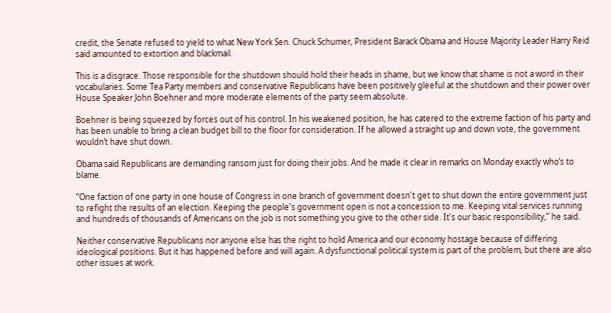credit, the Senate refused to yield to what New York Sen. Chuck Schumer, President Barack Obama and House Majority Leader Harry Reid said amounted to extortion and blackmail.

This is a disgrace. Those responsible for the shutdown should hold their heads in shame, but we know that shame is not a word in their vocabularies. Some Tea Party members and conservative Republicans have been positively gleeful at the shutdown and their power over House Speaker John Boehner and more moderate elements of the party seem absolute.

Boehner is being squeezed by forces out of his control. In his weakened position, he has catered to the extreme faction of his party and has been unable to bring a clean budget bill to the floor for consideration. If he allowed a straight up and down vote, the government wouldn’t have shut down.

Obama said Republicans are demanding ransom just for doing their jobs. And he made it clear in remarks on Monday exactly who’s to blame.

“One faction of one party in one house of Congress in one branch of government doesn't get to shut down the entire government just to refight the results of an election. Keeping the people's government open is not a concession to me. Keeping vital services running and hundreds of thousands of Americans on the job is not something you give to the other side. It's our basic responsibility,” he said.

Neither conservative Republicans nor anyone else has the right to hold America and our economy hostage because of differing ideological positions. But it has happened before and will again. A dysfunctional political system is part of the problem, but there are also other issues at work.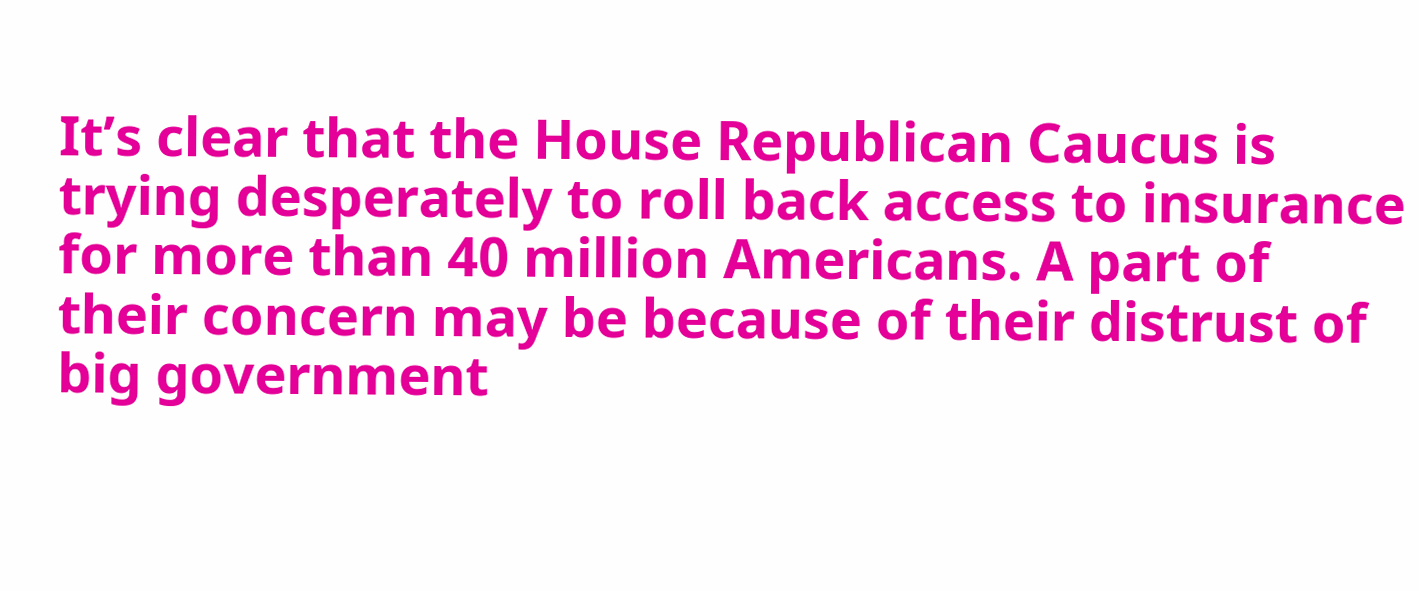It’s clear that the House Republican Caucus is trying desperately to roll back access to insurance for more than 40 million Americans. A part of their concern may be because of their distrust of big government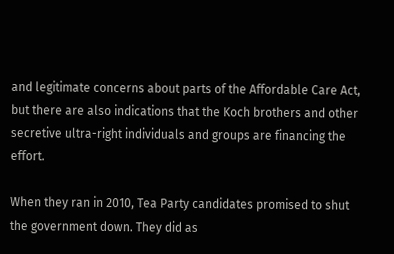and legitimate concerns about parts of the Affordable Care Act, but there are also indications that the Koch brothers and other secretive ultra-right individuals and groups are financing the effort.

When they ran in 2010, Tea Party candidates promised to shut the government down. They did as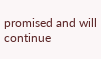promised and will continue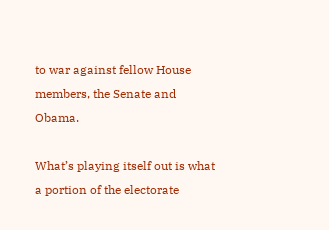to war against fellow House members, the Senate and Obama.

What’s playing itself out is what a portion of the electorate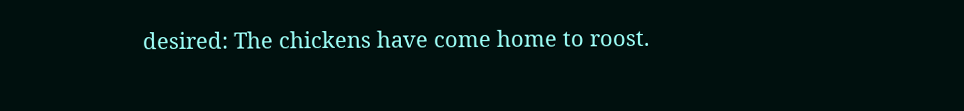desired: The chickens have come home to roost.